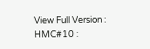View Full Version : HMC#10 :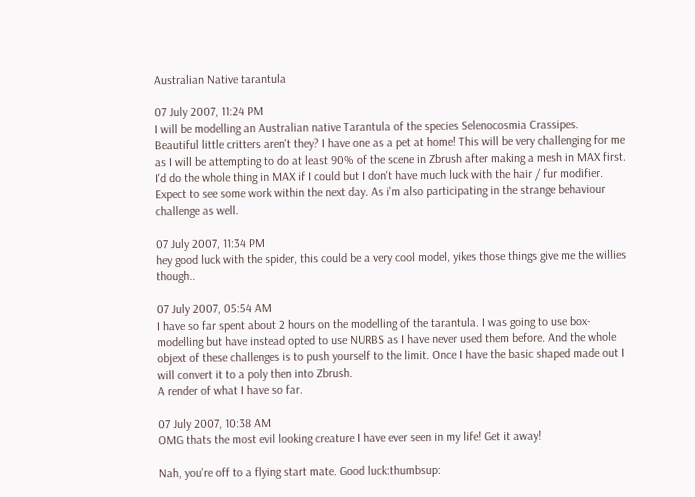Australian Native tarantula

07 July 2007, 11:24 PM
I will be modelling an Australian native Tarantula of the species Selenocosmia Crassipes.
Beautiful little critters aren't they? I have one as a pet at home! This will be very challenging for me as I will be attempting to do at least 90% of the scene in Zbrush after making a mesh in MAX first. I'd do the whole thing in MAX if I could but I don't have much luck with the hair / fur modifier. Expect to see some work within the next day. As i'm also participating in the strange behaviour challenge as well.

07 July 2007, 11:34 PM
hey good luck with the spider, this could be a very cool model, yikes those things give me the willies though..

07 July 2007, 05:54 AM
I have so far spent about 2 hours on the modelling of the tarantula. I was going to use box-modelling but have instead opted to use NURBS as I have never used them before. And the whole objext of these challenges is to push yourself to the limit. Once I have the basic shaped made out I will convert it to a poly then into Zbrush.
A render of what I have so far.

07 July 2007, 10:38 AM
OMG thats the most evil looking creature I have ever seen in my life! Get it away!

Nah, you're off to a flying start mate. Good luck:thumbsup: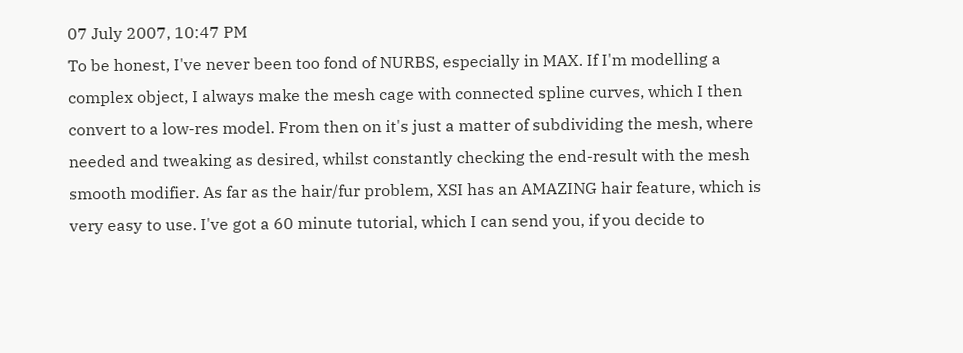07 July 2007, 10:47 PM
To be honest, I've never been too fond of NURBS, especially in MAX. If I'm modelling a complex object, I always make the mesh cage with connected spline curves, which I then convert to a low-res model. From then on it's just a matter of subdividing the mesh, where needed and tweaking as desired, whilst constantly checking the end-result with the mesh smooth modifier. As far as the hair/fur problem, XSI has an AMAZING hair feature, which is very easy to use. I've got a 60 minute tutorial, which I can send you, if you decide to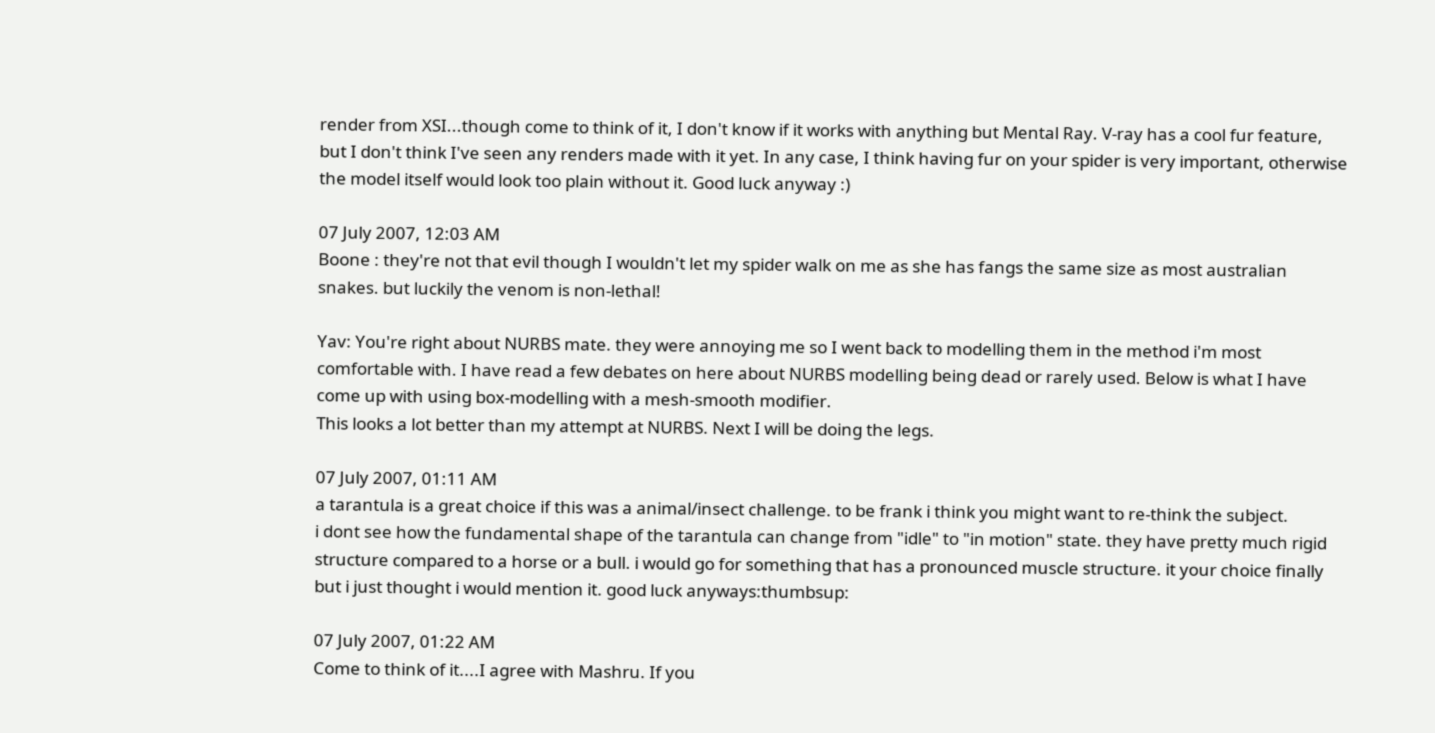render from XSI...though come to think of it, I don't know if it works with anything but Mental Ray. V-ray has a cool fur feature, but I don't think I've seen any renders made with it yet. In any case, I think having fur on your spider is very important, otherwise the model itself would look too plain without it. Good luck anyway :)

07 July 2007, 12:03 AM
Boone : they're not that evil though I wouldn't let my spider walk on me as she has fangs the same size as most australian snakes. but luckily the venom is non-lethal!

Yav: You're right about NURBS mate. they were annoying me so I went back to modelling them in the method i'm most comfortable with. I have read a few debates on here about NURBS modelling being dead or rarely used. Below is what I have come up with using box-modelling with a mesh-smooth modifier.
This looks a lot better than my attempt at NURBS. Next I will be doing the legs.

07 July 2007, 01:11 AM
a tarantula is a great choice if this was a animal/insect challenge. to be frank i think you might want to re-think the subject.
i dont see how the fundamental shape of the tarantula can change from "idle" to "in motion" state. they have pretty much rigid structure compared to a horse or a bull. i would go for something that has a pronounced muscle structure. it your choice finally but i just thought i would mention it. good luck anyways:thumbsup:

07 July 2007, 01:22 AM
Come to think of it....I agree with Mashru. If you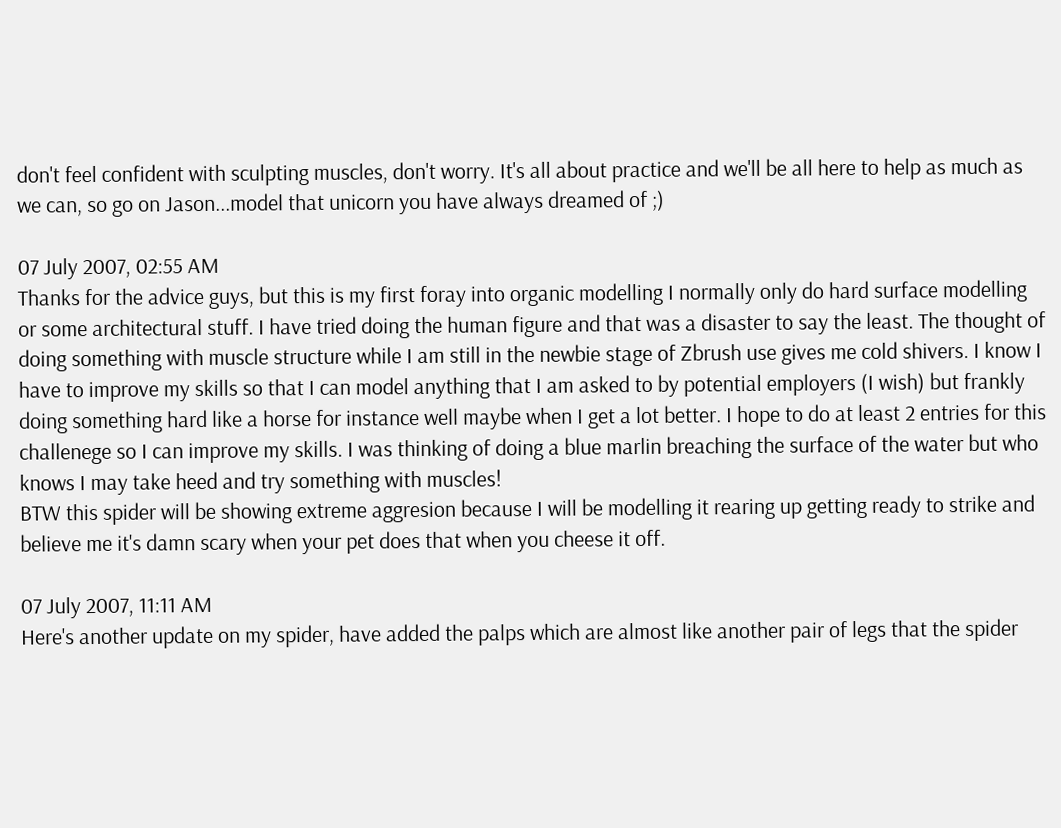don't feel confident with sculpting muscles, don't worry. It's all about practice and we'll be all here to help as much as we can, so go on Jason...model that unicorn you have always dreamed of ;)

07 July 2007, 02:55 AM
Thanks for the advice guys, but this is my first foray into organic modelling I normally only do hard surface modelling or some architectural stuff. I have tried doing the human figure and that was a disaster to say the least. The thought of doing something with muscle structure while I am still in the newbie stage of Zbrush use gives me cold shivers. I know I have to improve my skills so that I can model anything that I am asked to by potential employers (I wish) but frankly doing something hard like a horse for instance well maybe when I get a lot better. I hope to do at least 2 entries for this challenege so I can improve my skills. I was thinking of doing a blue marlin breaching the surface of the water but who knows I may take heed and try something with muscles!
BTW this spider will be showing extreme aggresion because I will be modelling it rearing up getting ready to strike and believe me it's damn scary when your pet does that when you cheese it off.

07 July 2007, 11:11 AM
Here's another update on my spider, have added the palps which are almost like another pair of legs that the spider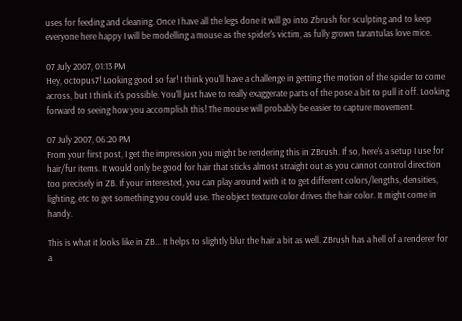uses for feeding and cleaning. Once I have all the legs done it will go into Zbrush for sculpting and to keep everyone here happy I will be modelling a mouse as the spider's victim, as fully grown tarantulas love mice.

07 July 2007, 01:13 PM
Hey, octopus7! Looking good so far! I think you'll have a challenge in getting the motion of the spider to come across, but I think it's possible. You'll just have to really exaggerate parts of the pose a bit to pull it off. Looking forward to seeing how you accomplish this! The mouse will probably be easier to capture movement.

07 July 2007, 06:20 PM
From your first post, I get the impression you might be rendering this in ZBrush. If so, here's a setup I use for hair/fur items. It would only be good for hair that sticks almost straight out as you cannot control direction too precisely in ZB. If your interested, you can play around with it to get different colors/lengths, densities, lighting, etc to get something you could use. The object texture color drives the hair color. It might come in handy.

This is what it looks like in ZB... It helps to slightly blur the hair a bit as well. ZBrush has a hell of a renderer for a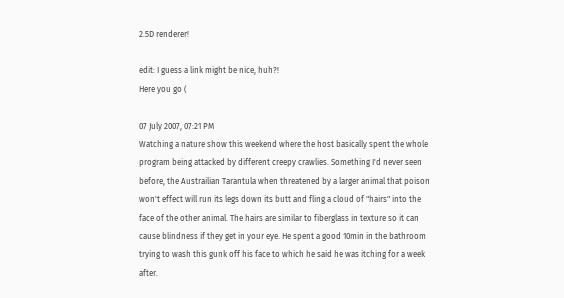2.5D renderer!

edit: I guess a link might be nice, huh?!
Here you go (

07 July 2007, 07:21 PM
Watching a nature show this weekend where the host basically spent the whole program being attacked by different creepy crawlies. Something I'd never seen before, the Austrailian Tarantula when threatened by a larger animal that poison won't effect will run its legs down its butt and fling a cloud of "hairs" into the face of the other animal. The hairs are similar to fiberglass in texture so it can cause blindness if they get in your eye. He spent a good 10min in the bathroom trying to wash this gunk off his face to which he said he was itching for a week after.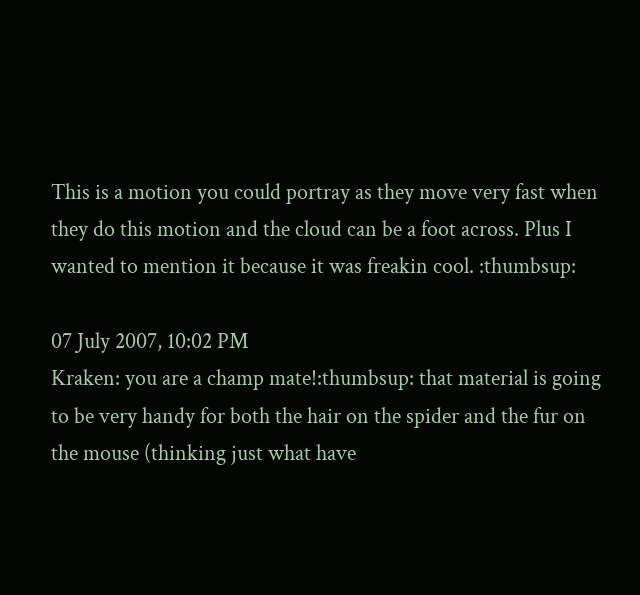This is a motion you could portray as they move very fast when they do this motion and the cloud can be a foot across. Plus I wanted to mention it because it was freakin cool. :thumbsup:

07 July 2007, 10:02 PM
Kraken: you are a champ mate!:thumbsup: that material is going to be very handy for both the hair on the spider and the fur on the mouse (thinking just what have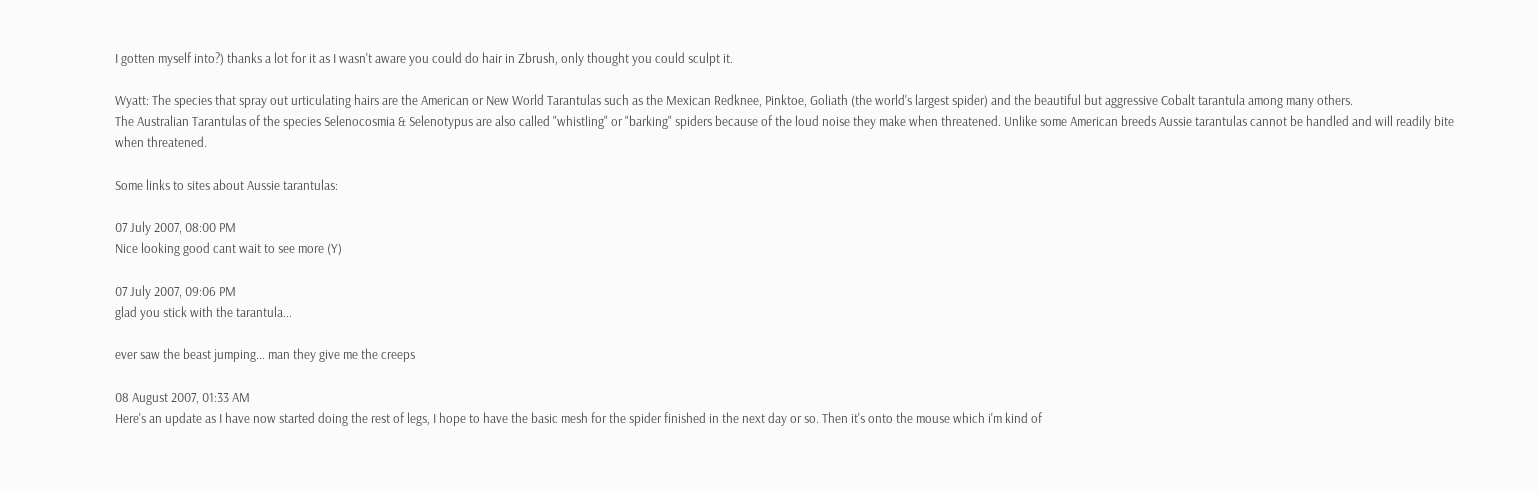I gotten myself into?) thanks a lot for it as I wasn't aware you could do hair in Zbrush, only thought you could sculpt it.

Wyatt: The species that spray out urticulating hairs are the American or New World Tarantulas such as the Mexican Redknee, Pinktoe, Goliath (the world's largest spider) and the beautiful but aggressive Cobalt tarantula among many others.
The Australian Tarantulas of the species Selenocosmia & Selenotypus are also called "whistling" or "barking" spiders because of the loud noise they make when threatened. Unlike some American breeds Aussie tarantulas cannot be handled and will readily bite when threatened.

Some links to sites about Aussie tarantulas:

07 July 2007, 08:00 PM
Nice looking good cant wait to see more (Y)

07 July 2007, 09:06 PM
glad you stick with the tarantula...

ever saw the beast jumping... man they give me the creeps

08 August 2007, 01:33 AM
Here's an update as I have now started doing the rest of legs, I hope to have the basic mesh for the spider finished in the next day or so. Then it's onto the mouse which i'm kind of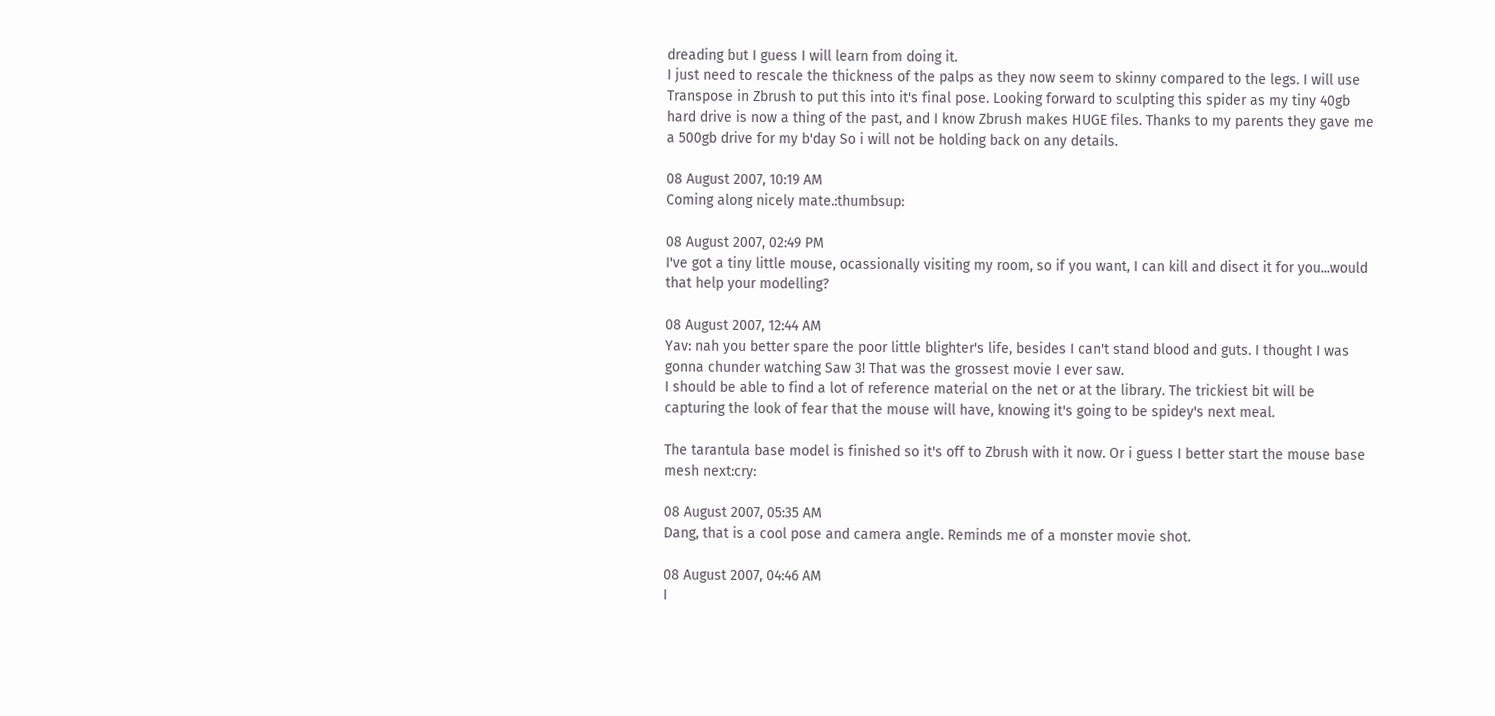dreading but I guess I will learn from doing it.
I just need to rescale the thickness of the palps as they now seem to skinny compared to the legs. I will use Transpose in Zbrush to put this into it's final pose. Looking forward to sculpting this spider as my tiny 40gb hard drive is now a thing of the past, and I know Zbrush makes HUGE files. Thanks to my parents they gave me a 500gb drive for my b'day So i will not be holding back on any details.

08 August 2007, 10:19 AM
Coming along nicely mate.:thumbsup:

08 August 2007, 02:49 PM
I've got a tiny little mouse, ocassionally visiting my room, so if you want, I can kill and disect it for you...would that help your modelling?

08 August 2007, 12:44 AM
Yav: nah you better spare the poor little blighter's life, besides I can't stand blood and guts. I thought I was gonna chunder watching Saw 3! That was the grossest movie I ever saw.
I should be able to find a lot of reference material on the net or at the library. The trickiest bit will be capturing the look of fear that the mouse will have, knowing it's going to be spidey's next meal.

The tarantula base model is finished so it's off to Zbrush with it now. Or i guess I better start the mouse base mesh next:cry:

08 August 2007, 05:35 AM
Dang, that is a cool pose and camera angle. Reminds me of a monster movie shot.

08 August 2007, 04:46 AM
I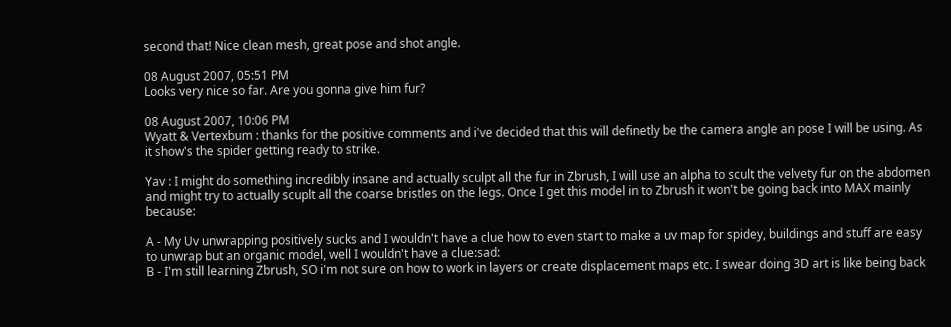second that! Nice clean mesh, great pose and shot angle.

08 August 2007, 05:51 PM
Looks very nice so far. Are you gonna give him fur?

08 August 2007, 10:06 PM
Wyatt & Vertexbum : thanks for the positive comments and i've decided that this will definetly be the camera angle an pose I will be using. As it show's the spider getting ready to strike.

Yav : I might do something incredibly insane and actually sculpt all the fur in Zbrush, I will use an alpha to scult the velvety fur on the abdomen and might try to actually scuplt all the coarse bristles on the legs. Once I get this model in to Zbrush it won't be going back into MAX mainly because:

A - My Uv unwrapping positively sucks and I wouldn't have a clue how to even start to make a uv map for spidey, buildings and stuff are easy to unwrap but an organic model, well I wouldn't have a clue:sad:
B - I'm still learning Zbrush, SO i'm not sure on how to work in layers or create displacement maps etc. I swear doing 3D art is like being back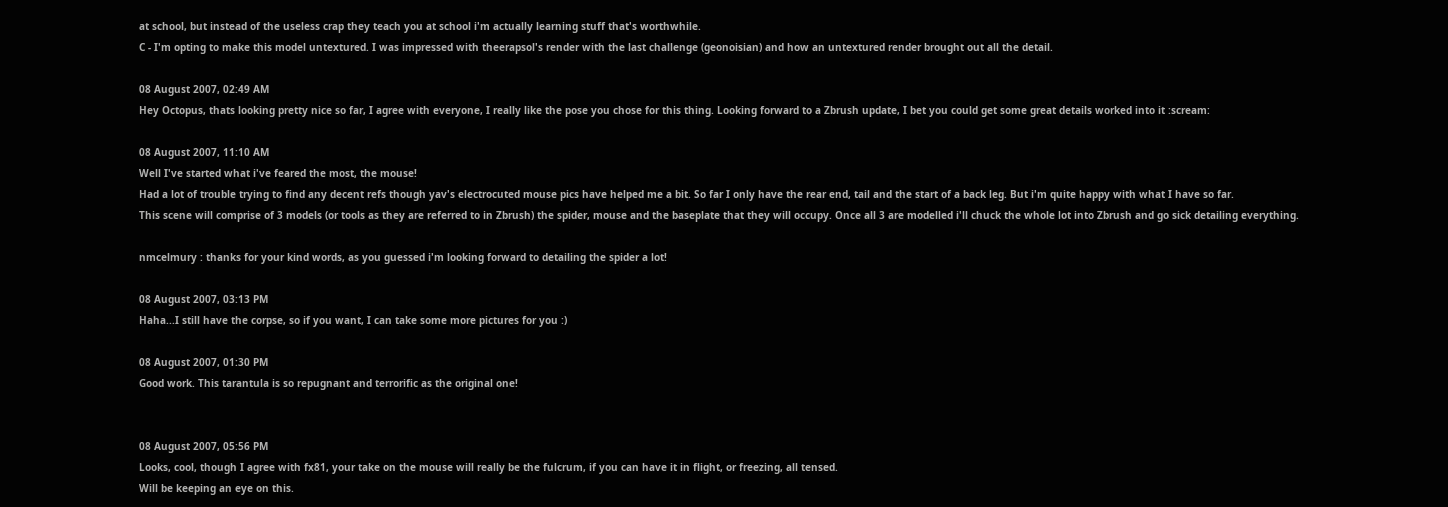at school, but instead of the useless crap they teach you at school i'm actually learning stuff that's worthwhile.
C - I'm opting to make this model untextured. I was impressed with theerapsol's render with the last challenge (geonoisian) and how an untextured render brought out all the detail.

08 August 2007, 02:49 AM
Hey Octopus, thats looking pretty nice so far, I agree with everyone, I really like the pose you chose for this thing. Looking forward to a Zbrush update, I bet you could get some great details worked into it :scream:

08 August 2007, 11:10 AM
Well I've started what i've feared the most, the mouse!
Had a lot of trouble trying to find any decent refs though yav's electrocuted mouse pics have helped me a bit. So far I only have the rear end, tail and the start of a back leg. But i'm quite happy with what I have so far.
This scene will comprise of 3 models (or tools as they are referred to in Zbrush) the spider, mouse and the baseplate that they will occupy. Once all 3 are modelled i'll chuck the whole lot into Zbrush and go sick detailing everything.

nmcelmury : thanks for your kind words, as you guessed i'm looking forward to detailing the spider a lot!

08 August 2007, 03:13 PM
Haha...I still have the corpse, so if you want, I can take some more pictures for you :)

08 August 2007, 01:30 PM
Good work. This tarantula is so repugnant and terrorific as the original one!


08 August 2007, 05:56 PM
Looks, cool, though I agree with fx81, your take on the mouse will really be the fulcrum, if you can have it in flight, or freezing, all tensed.
Will be keeping an eye on this.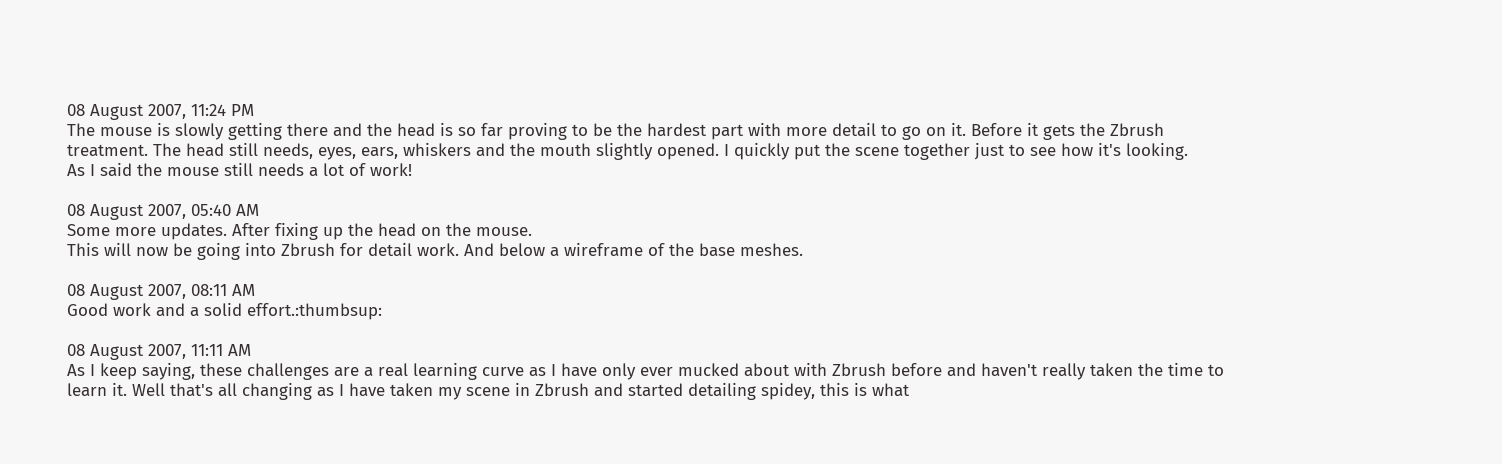08 August 2007, 11:24 PM
The mouse is slowly getting there and the head is so far proving to be the hardest part with more detail to go on it. Before it gets the Zbrush treatment. The head still needs, eyes, ears, whiskers and the mouth slightly opened. I quickly put the scene together just to see how it's looking.
As I said the mouse still needs a lot of work!

08 August 2007, 05:40 AM
Some more updates. After fixing up the head on the mouse.
This will now be going into Zbrush for detail work. And below a wireframe of the base meshes.

08 August 2007, 08:11 AM
Good work and a solid effort.:thumbsup:

08 August 2007, 11:11 AM
As I keep saying, these challenges are a real learning curve as I have only ever mucked about with Zbrush before and haven't really taken the time to learn it. Well that's all changing as I have taken my scene in Zbrush and started detailing spidey, this is what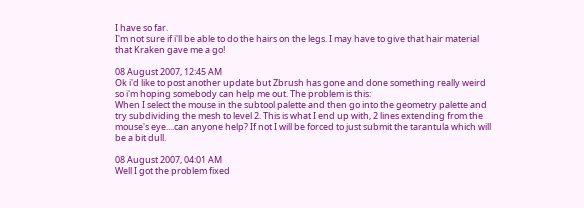I have so far.
I'm not sure if i'll be able to do the hairs on the legs. I may have to give that hair material that Kraken gave me a go!

08 August 2007, 12:45 AM
Ok i'd like to post another update but Zbrush has gone and done something really weird so i'm hoping somebody can help me out. The problem is this:
When I select the mouse in the subtool palette and then go into the geometry palette and try subdividing the mesh to level 2. This is what I end up with, 2 lines extending from the mouse's eye....can anyone help? If not I will be forced to just submit the tarantula which will be a bit dull.

08 August 2007, 04:01 AM
Well I got the problem fixed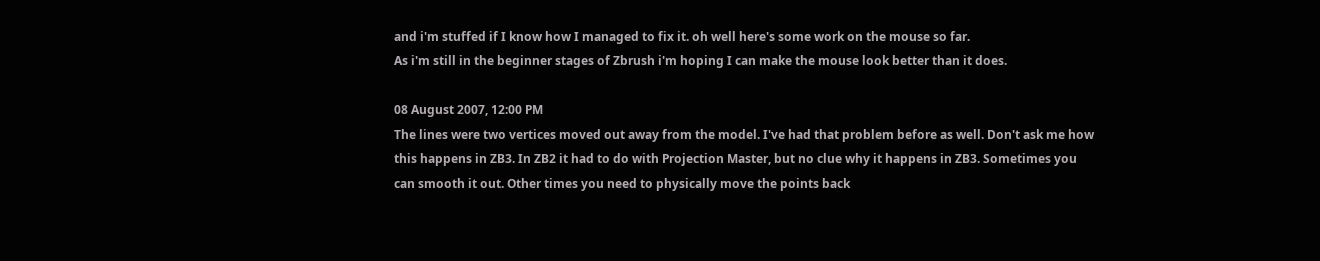and i'm stuffed if I know how I managed to fix it. oh well here's some work on the mouse so far.
As i'm still in the beginner stages of Zbrush i'm hoping I can make the mouse look better than it does.

08 August 2007, 12:00 PM
The lines were two vertices moved out away from the model. I've had that problem before as well. Don't ask me how this happens in ZB3. In ZB2 it had to do with Projection Master, but no clue why it happens in ZB3. Sometimes you can smooth it out. Other times you need to physically move the points back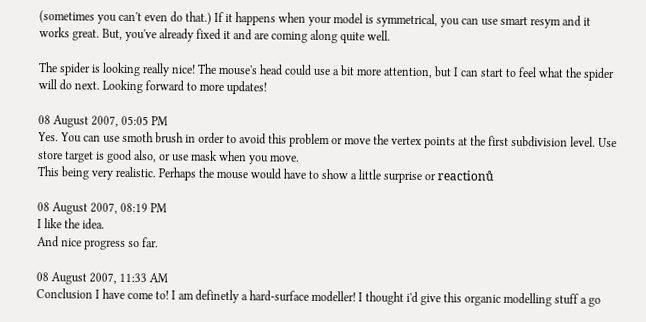(sometimes you can't even do that.) If it happens when your model is symmetrical, you can use smart resym and it works great. But, you've already fixed it and are coming along quite well.

The spider is looking really nice! The mouse's head could use a bit more attention, but I can start to feel what the spider will do next. Looking forward to more updates!

08 August 2007, 05:05 PM
Yes. You can use smoth brush in order to avoid this problem or move the vertex points at the first subdivision level. Use store target is good also, or use mask when you move.
This being very realistic. Perhaps the mouse would have to show a little surprise or reactionů

08 August 2007, 08:19 PM
I like the idea.
And nice progress so far.

08 August 2007, 11:33 AM
Conclusion I have come to! I am definetly a hard-surface modeller! I thought i'd give this organic modelling stuff a go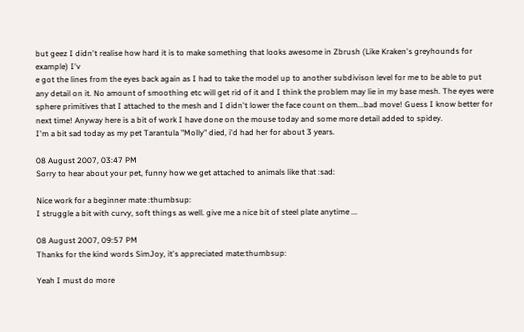but geez I didn't realise how hard it is to make something that looks awesome in Zbrush (Like Kraken's greyhounds for example) I'v
e got the lines from the eyes back again as I had to take the model up to another subdivison level for me to be able to put any detail on it. No amount of smoothing etc will get rid of it and I think the problem may lie in my base mesh. The eyes were sphere primitives that I attached to the mesh and I didn't lower the face count on them...bad move! Guess I know better for next time! Anyway here is a bit of work I have done on the mouse today and some more detail added to spidey.
I'm a bit sad today as my pet Tarantula "Molly" died, i'd had her for about 3 years.

08 August 2007, 03:47 PM
Sorry to hear about your pet, funny how we get attached to animals like that :sad:

Nice work for a beginner mate :thumbsup:
I struggle a bit with curvy, soft things as well. give me a nice bit of steel plate anytime ...

08 August 2007, 09:57 PM
Thanks for the kind words SimJoy, it's appreciated mate:thumbsup:

Yeah I must do more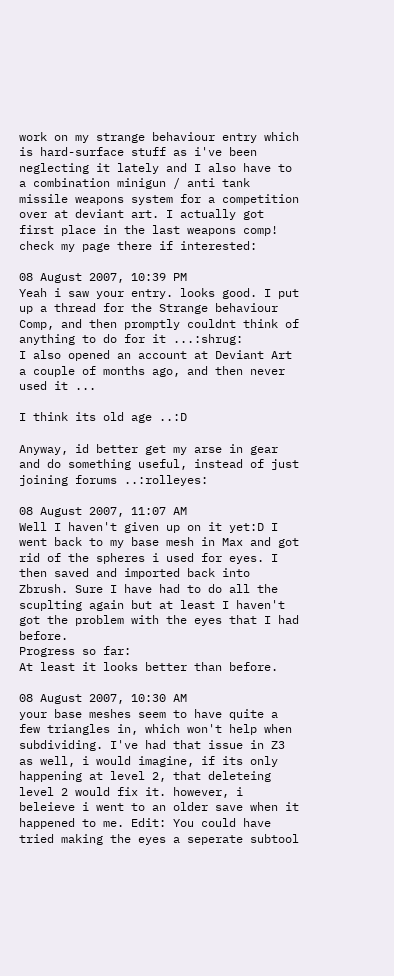work on my strange behaviour entry which is hard-surface stuff as i've been neglecting it lately and I also have to a combination minigun / anti tank missile weapons system for a competition over at deviant art. I actually got first place in the last weapons comp! check my page there if interested:

08 August 2007, 10:39 PM
Yeah i saw your entry. looks good. I put up a thread for the Strange behaviour Comp, and then promptly couldnt think of anything to do for it ...:shrug:
I also opened an account at Deviant Art a couple of months ago, and then never used it ...

I think its old age ..:D

Anyway, id better get my arse in gear and do something useful, instead of just joining forums ..:rolleyes:

08 August 2007, 11:07 AM
Well I haven't given up on it yet:D I went back to my base mesh in Max and got rid of the spheres i used for eyes. I then saved and imported back into Zbrush. Sure I have had to do all the scuplting again but at least I haven't got the problem with the eyes that I had before.
Progress so far:
At least it looks better than before.

08 August 2007, 10:30 AM
your base meshes seem to have quite a few triangles in, which won't help when subdividing. I've had that issue in Z3 as well, i would imagine, if its only happening at level 2, that deleteing level 2 would fix it. however, i beleieve i went to an older save when it happened to me. Edit: You could have tried making the eyes a seperate subtool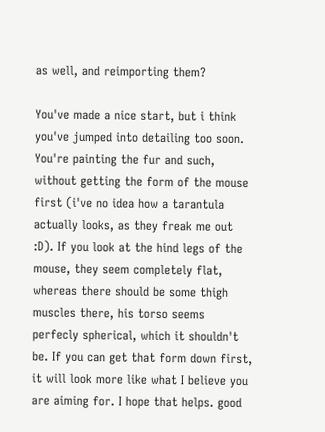as well, and reimporting them?

You've made a nice start, but i think you've jumped into detailing too soon. You're painting the fur and such, without getting the form of the mouse first (i've no idea how a tarantula actually looks, as they freak me out :D). If you look at the hind legs of the mouse, they seem completely flat, whereas there should be some thigh muscles there, his torso seems perfecly spherical, which it shouldn't be. If you can get that form down first, it will look more like what I believe you are aiming for. I hope that helps. good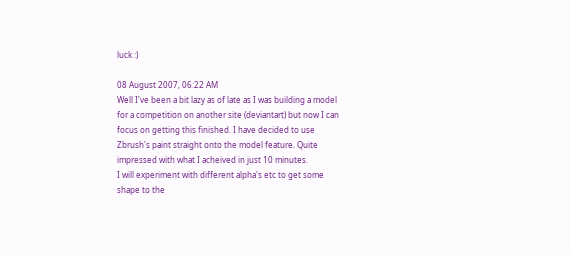luck :)

08 August 2007, 06:22 AM
Well I've been a bit lazy as of late as I was building a model for a competition on another site (deviantart) but now I can focus on getting this finished. I have decided to use Zbrush's paint straight onto the model feature. Quite impressed with what I acheived in just 10 minutes.
I will experiment with different alpha's etc to get some shape to the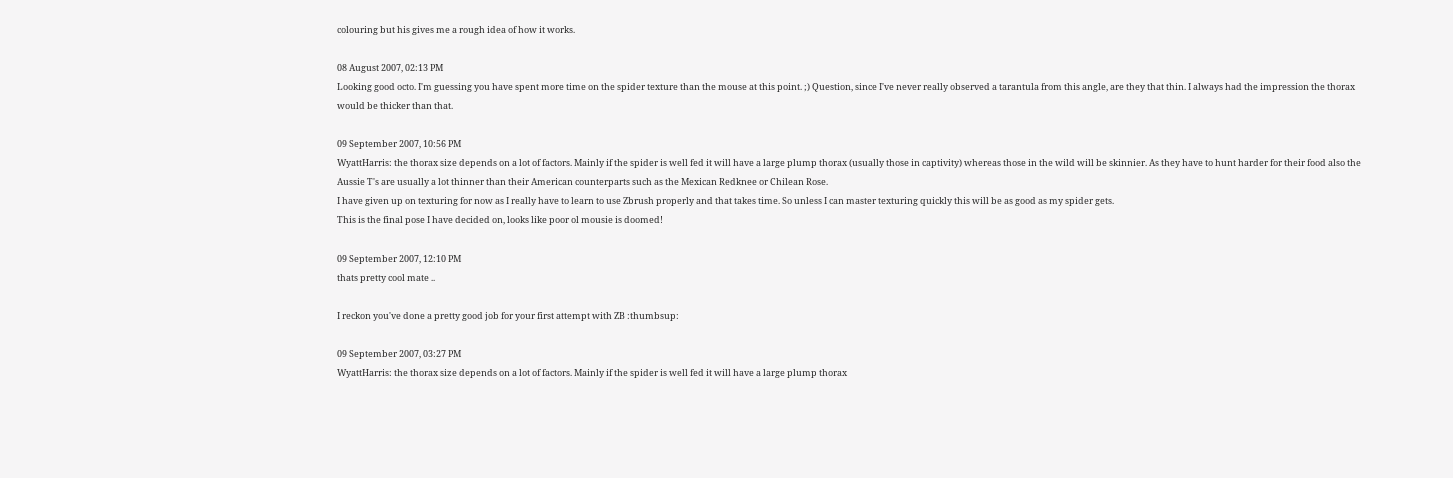colouring but his gives me a rough idea of how it works.

08 August 2007, 02:13 PM
Looking good octo. I'm guessing you have spent more time on the spider texture than the mouse at this point. ;) Question, since I've never really observed a tarantula from this angle, are they that thin. I always had the impression the thorax would be thicker than that.

09 September 2007, 10:56 PM
WyattHarris: the thorax size depends on a lot of factors. Mainly if the spider is well fed it will have a large plump thorax (usually those in captivity) whereas those in the wild will be skinnier. As they have to hunt harder for their food also the Aussie T's are usually a lot thinner than their American counterparts such as the Mexican Redknee or Chilean Rose.
I have given up on texturing for now as I really have to learn to use Zbrush properly and that takes time. So unless I can master texturing quickly this will be as good as my spider gets.
This is the final pose I have decided on, looks like poor ol mousie is doomed!

09 September 2007, 12:10 PM
thats pretty cool mate ..

I reckon you've done a pretty good job for your first attempt with ZB :thumbsup:

09 September 2007, 03:27 PM
WyattHarris: the thorax size depends on a lot of factors. Mainly if the spider is well fed it will have a large plump thorax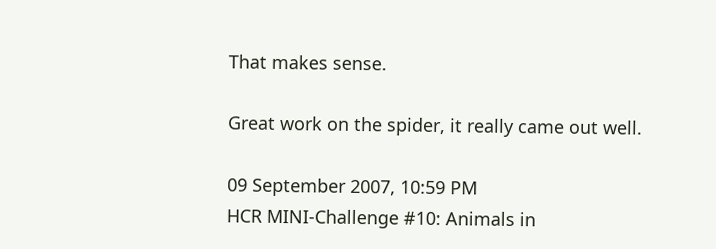That makes sense.

Great work on the spider, it really came out well.

09 September 2007, 10:59 PM
HCR MINI-Challenge #10: Animals in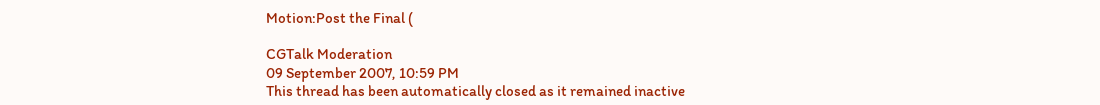Motion:Post the Final (

CGTalk Moderation
09 September 2007, 10:59 PM
This thread has been automatically closed as it remained inactive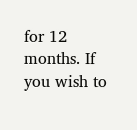for 12 months. If you wish to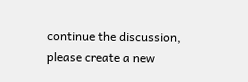continue the discussion, please create a new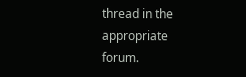thread in the appropriate forum.